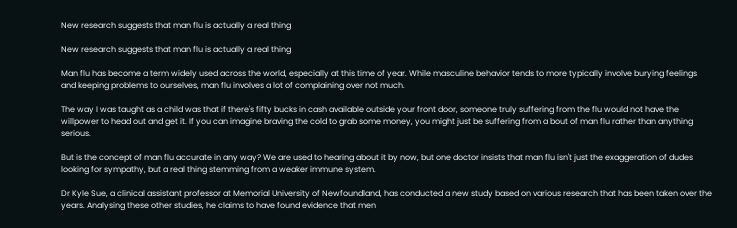New research suggests that man flu is actually a real thing

New research suggests that man flu is actually a real thing

Man flu has become a term widely used across the world, especially at this time of year. While masculine behavior tends to more typically involve burying feelings and keeping problems to ourselves, man flu involves a lot of complaining over not much.

The way I was taught as a child was that if there's fifty bucks in cash available outside your front door, someone truly suffering from the flu would not have the willpower to head out and get it. If you can imagine braving the cold to grab some money, you might just be suffering from a bout of man flu rather than anything serious.

But is the concept of man flu accurate in any way? We are used to hearing about it by now, but one doctor insists that man flu isn't just the exaggeration of dudes looking for sympathy, but a real thing stemming from a weaker immune system.

Dr Kyle Sue, a clinical assistant professor at Memorial University of Newfoundland, has conducted a new study based on various research that has been taken over the years. Analysing these other studies, he claims to have found evidence that men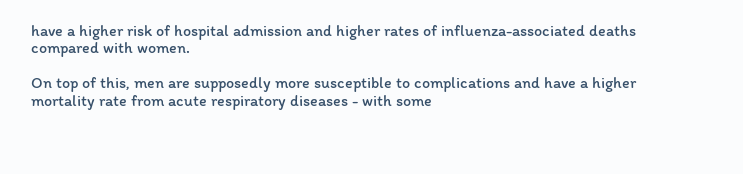have a higher risk of hospital admission and higher rates of influenza-associated deaths compared with women.

On top of this, men are supposedly more susceptible to complications and have a higher mortality rate from acute respiratory diseases - with some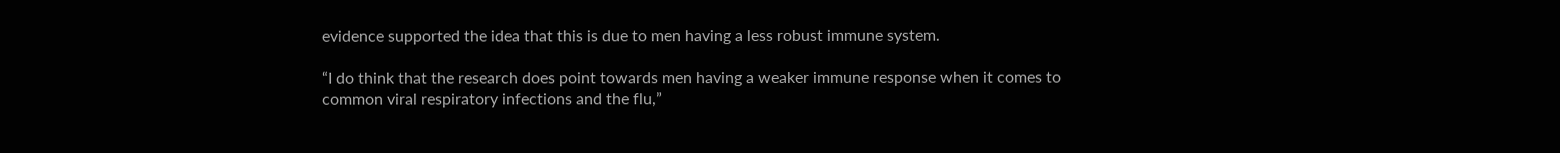evidence supported the idea that this is due to men having a less robust immune system.

“I do think that the research does point towards men having a weaker immune response when it comes to common viral respiratory infections and the flu,”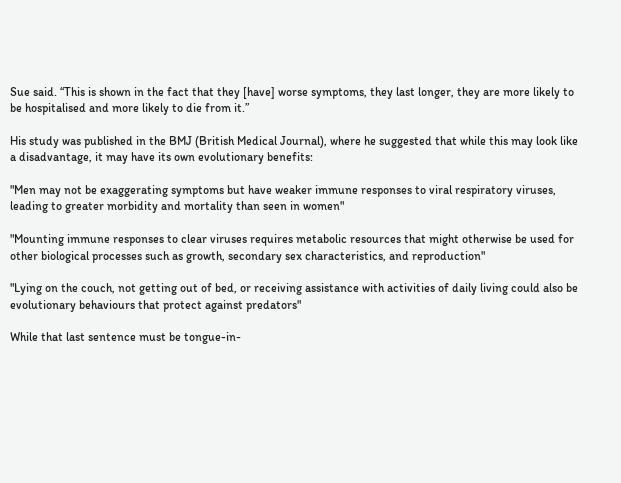Sue said. “This is shown in the fact that they [have] worse symptoms, they last longer, they are more likely to be hospitalised and more likely to die from it.”

His study was published in the BMJ (British Medical Journal), where he suggested that while this may look like a disadvantage, it may have its own evolutionary benefits:

"Men may not be exaggerating symptoms but have weaker immune responses to viral respiratory viruses, leading to greater morbidity and mortality than seen in women"

"Mounting immune responses to clear viruses requires metabolic resources that might otherwise be used for other biological processes such as growth, secondary sex characteristics, and reproduction"

"Lying on the couch, not getting out of bed, or receiving assistance with activities of daily living could also be evolutionary behaviours that protect against predators"

While that last sentence must be tongue-in-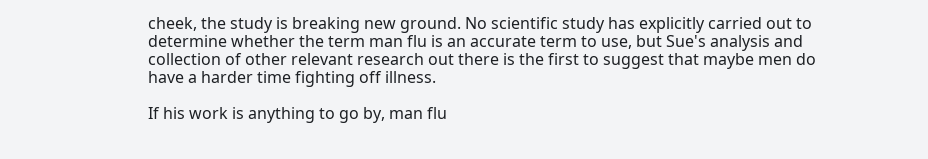cheek, the study is breaking new ground. No scientific study has explicitly carried out to determine whether the term man flu is an accurate term to use, but Sue's analysis and collection of other relevant research out there is the first to suggest that maybe men do have a harder time fighting off illness.

If his work is anything to go by, man flu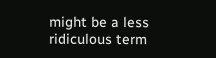might be a less ridiculous term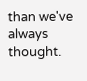than we've always thought.